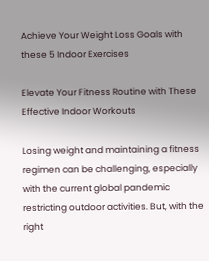Achieve Your Weight Loss Goals with these 5 Indoor Exercises

Elevate Your Fitness Routine with These Effective Indoor Workouts

Losing weight and maintaining a fitness regimen can be challenging, especially with the current global pandemic restricting outdoor activities. But, with the right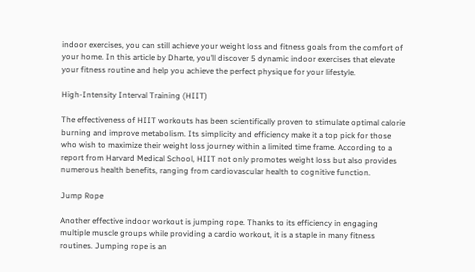indoor exercises, you can still achieve your weight loss and fitness goals from the comfort of your home. In this article by Dharte, you’ll discover 5 dynamic indoor exercises that elevate your fitness routine and help you achieve the perfect physique for your lifestyle.

High-Intensity Interval Training (HIIT)

The effectiveness of HIIT workouts has been scientifically proven to stimulate optimal calorie burning and improve metabolism. Its simplicity and efficiency make it a top pick for those who wish to maximize their weight loss journey within a limited time frame. According to a report from Harvard Medical School, HIIT not only promotes weight loss but also provides numerous health benefits, ranging from cardiovascular health to cognitive function.

Jump Rope

Another effective indoor workout is jumping rope. Thanks to its efficiency in engaging multiple muscle groups while providing a cardio workout, it is a staple in many fitness routines. Jumping rope is an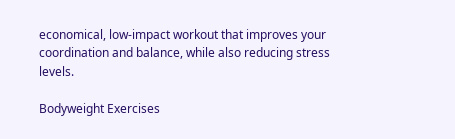economical, low-impact workout that improves your coordination and balance, while also reducing stress levels.

Bodyweight Exercises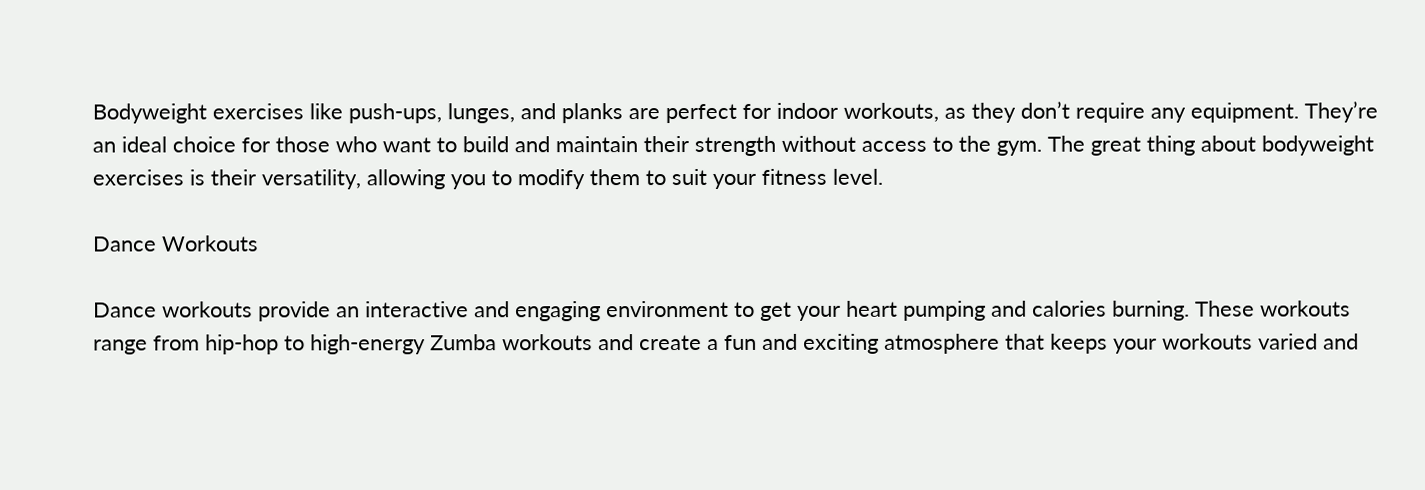Bodyweight exercises like push-ups, lunges, and planks are perfect for indoor workouts, as they don’t require any equipment. They’re an ideal choice for those who want to build and maintain their strength without access to the gym. The great thing about bodyweight exercises is their versatility, allowing you to modify them to suit your fitness level.

Dance Workouts

Dance workouts provide an interactive and engaging environment to get your heart pumping and calories burning. These workouts range from hip-hop to high-energy Zumba workouts and create a fun and exciting atmosphere that keeps your workouts varied and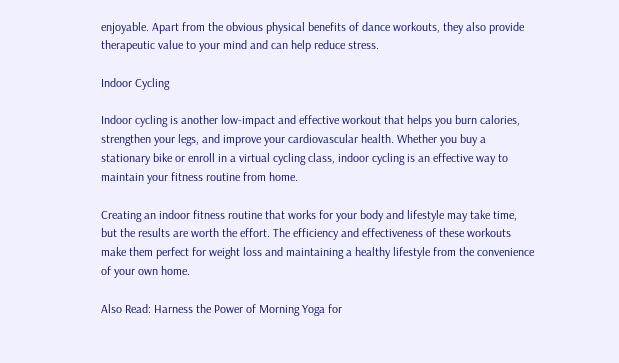enjoyable. Apart from the obvious physical benefits of dance workouts, they also provide therapeutic value to your mind and can help reduce stress.

Indoor Cycling

Indoor cycling is another low-impact and effective workout that helps you burn calories, strengthen your legs, and improve your cardiovascular health. Whether you buy a stationary bike or enroll in a virtual cycling class, indoor cycling is an effective way to maintain your fitness routine from home.

Creating an indoor fitness routine that works for your body and lifestyle may take time, but the results are worth the effort. The efficiency and effectiveness of these workouts make them perfect for weight loss and maintaining a healthy lifestyle from the convenience of your own home.

Also Read: Harness the Power of Morning Yoga for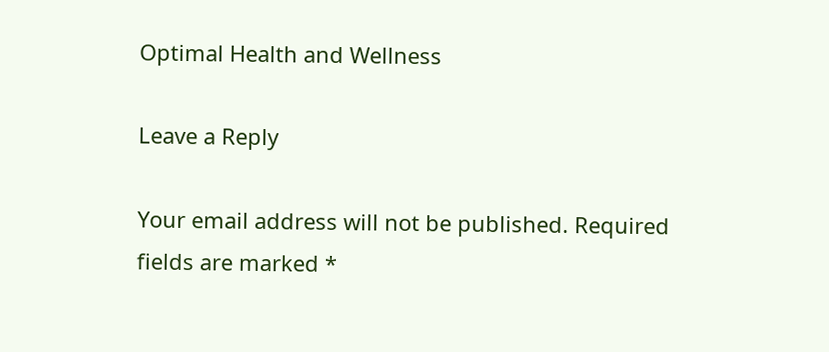Optimal Health and Wellness

Leave a Reply

Your email address will not be published. Required fields are marked *